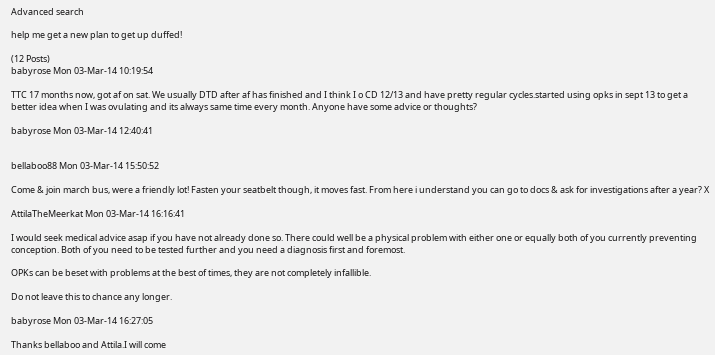Advanced search

help me get a new plan to get up duffed!

(12 Posts)
babyrose Mon 03-Mar-14 10:19:54

TTC 17 months now, got af on sat. We usually DTD after af has finished and I think I o CD 12/13 and have pretty regular cycles.started using opks in sept 13 to get a better idea when I was ovulating and its always same time every month. Anyone have some advice or thoughts?

babyrose Mon 03-Mar-14 12:40:41


bellaboo88 Mon 03-Mar-14 15:50:52

Come & join march bus, were a friendly lot! Fasten your seatbelt though, it moves fast. From here i understand you can go to docs & ask for investigations after a year? X

AttilaTheMeerkat Mon 03-Mar-14 16:16:41

I would seek medical advice asap if you have not already done so. There could well be a physical problem with either one or equally both of you currently preventing conception. Both of you need to be tested further and you need a diagnosis first and foremost.

OPKs can be beset with problems at the best of times, they are not completely infallible.

Do not leave this to chance any longer.

babyrose Mon 03-Mar-14 16:27:05

Thanks bellaboo and Attila.I will come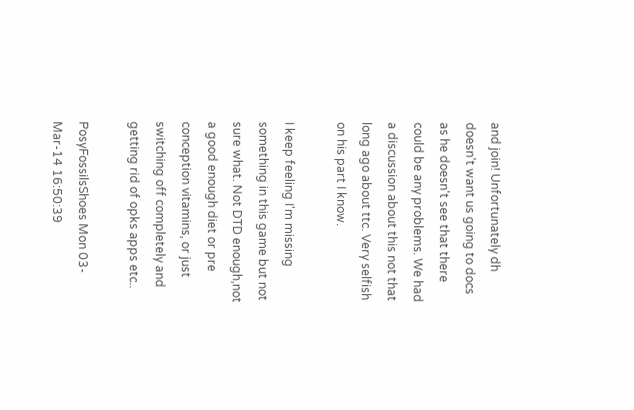and join! Unfortunately dh doesn't want us going to docs as he doesn't see that there could be any problems. We had a discussion about this not that long ago about ttc. Very selfish on his part I know.

I keep feeling I'm missing something in this game but not sure what. Not DTD enough,not a good enough diet or pre conception vitamins, or just switching off completely and getting rid of opks apps etc..

PosyFossilsShoes Mon 03-Mar-14 16:50:39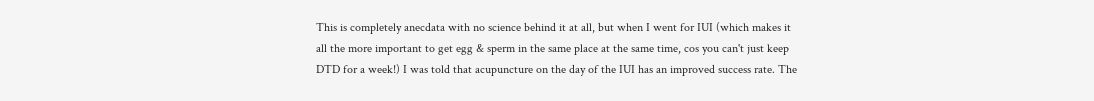This is completely anecdata with no science behind it at all, but when I went for IUI (which makes it all the more important to get egg & sperm in the same place at the same time, cos you can't just keep DTD for a week!) I was told that acupuncture on the day of the IUI has an improved success rate. The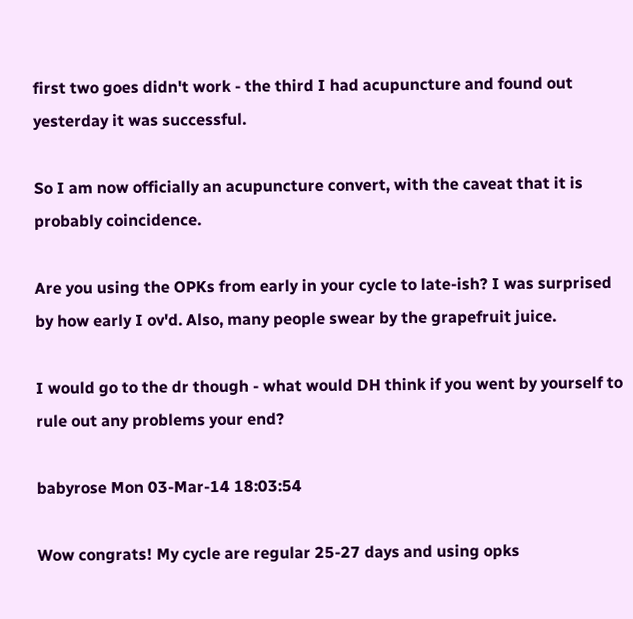first two goes didn't work - the third I had acupuncture and found out yesterday it was successful.

So I am now officially an acupuncture convert, with the caveat that it is probably coincidence.

Are you using the OPKs from early in your cycle to late-ish? I was surprised by how early I ov'd. Also, many people swear by the grapefruit juice.

I would go to the dr though - what would DH think if you went by yourself to rule out any problems your end?

babyrose Mon 03-Mar-14 18:03:54

Wow congrats! My cycle are regular 25-27 days and using opks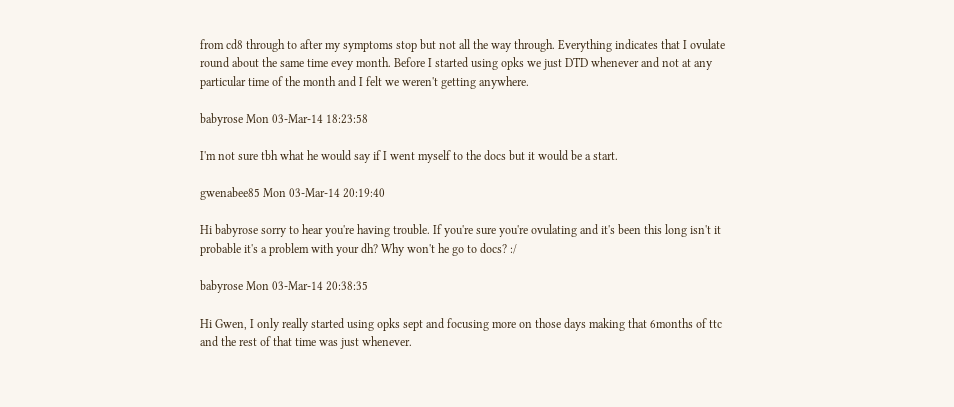from cd8 through to after my symptoms stop but not all the way through. Everything indicates that I ovulate round about the same time evey month. Before I started using opks we just DTD whenever and not at any particular time of the month and I felt we weren't getting anywhere.

babyrose Mon 03-Mar-14 18:23:58

I'm not sure tbh what he would say if I went myself to the docs but it would be a start.

gwenabee85 Mon 03-Mar-14 20:19:40

Hi babyrose sorry to hear you're having trouble. If you're sure you're ovulating and it's been this long isn't it probable it's a problem with your dh? Why won't he go to docs? :/

babyrose Mon 03-Mar-14 20:38:35

Hi Gwen, I only really started using opks sept and focusing more on those days making that 6months of ttc and the rest of that time was just whenever.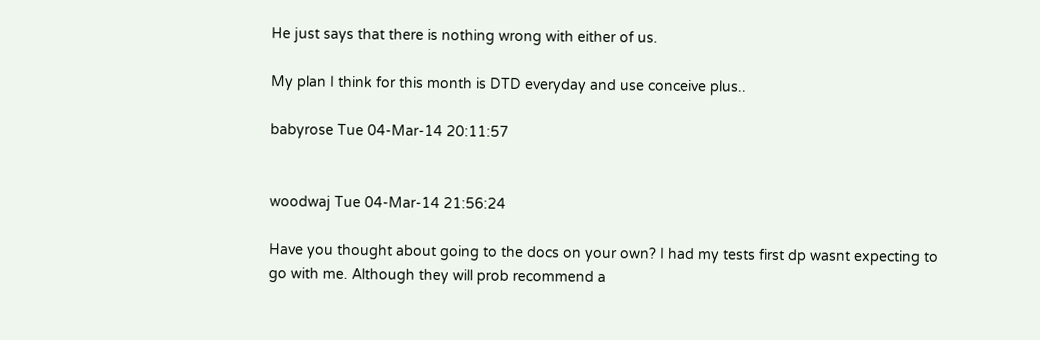He just says that there is nothing wrong with either of us.

My plan I think for this month is DTD everyday and use conceive plus..

babyrose Tue 04-Mar-14 20:11:57


woodwaj Tue 04-Mar-14 21:56:24

Have you thought about going to the docs on your own? I had my tests first dp wasnt expecting to go with me. Although they will prob recommend a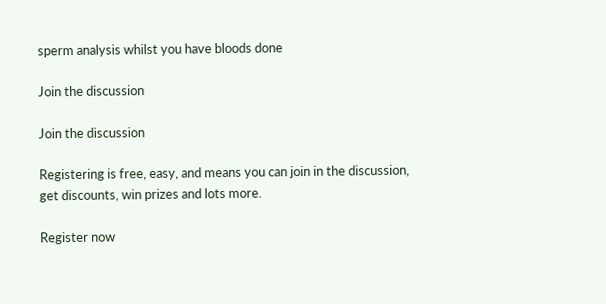sperm analysis whilst you have bloods done

Join the discussion

Join the discussion

Registering is free, easy, and means you can join in the discussion, get discounts, win prizes and lots more.

Register now